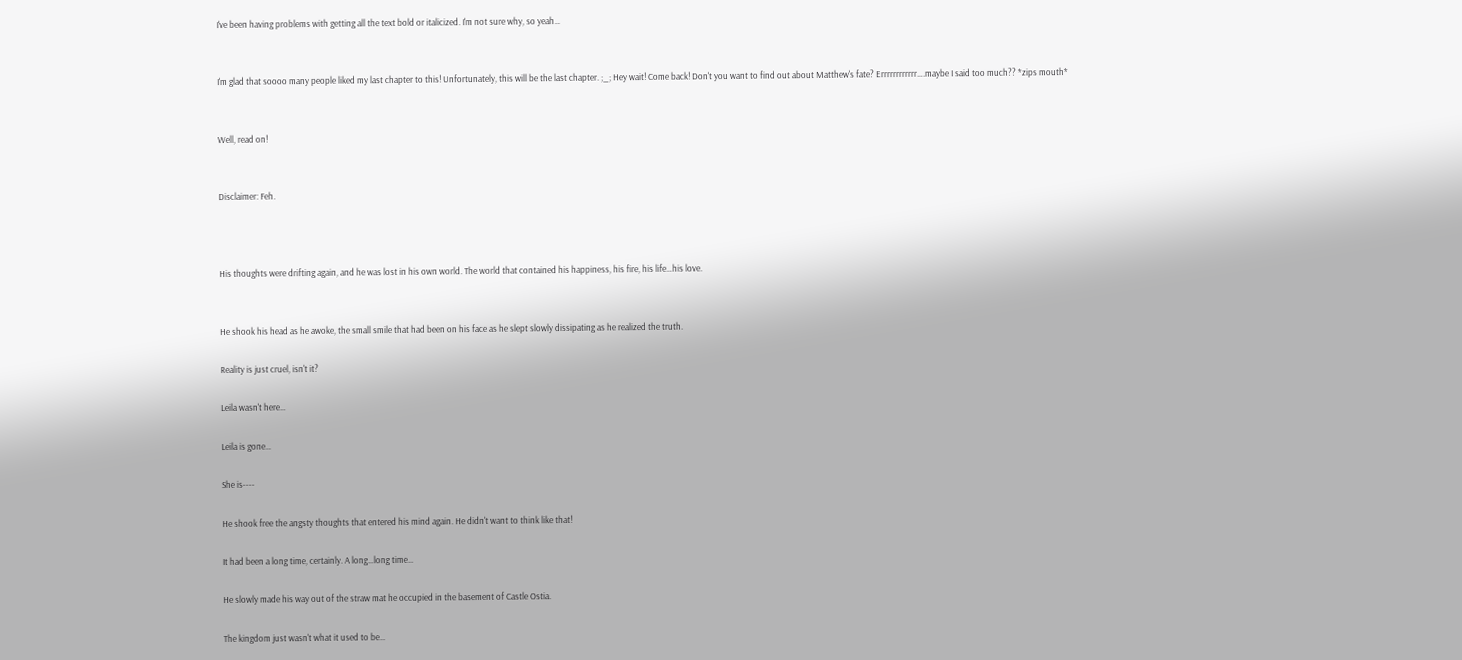I've been having problems with getting all the text bold or italicized. I'm not sure why, so yeah…


I'm glad that soooo many people liked my last chapter to this! Unfortunately, this will be the last chapter. ;_; Hey wait! Come back! Don't you want to find out about Matthew's fate? Errrrrrrrrrrr….maybe I said too much?? *zips mouth*


Well, read on!


Disclaimer: Feh.



His thoughts were drifting again, and he was lost in his own world. The world that contained his happiness, his fire, his life…his love.


He shook his head as he awoke, the small smile that had been on his face as he slept slowly dissipating as he realized the truth.

Reality is just cruel, isn't it?

Leila wasn't here…

Leila is gone…

She is----

He shook free the angsty thoughts that entered his mind again. He didn't want to think like that!

It had been a long time, certainly. A long…long time…

He slowly made his way out of the straw mat he occupied in the basement of Castle Ostia.

The kingdom just wasn't what it used to be…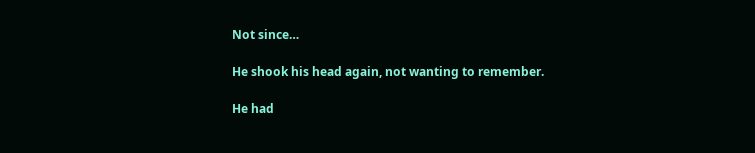Not since…

He shook his head again, not wanting to remember.

He had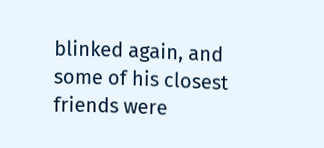blinked again, and some of his closest friends were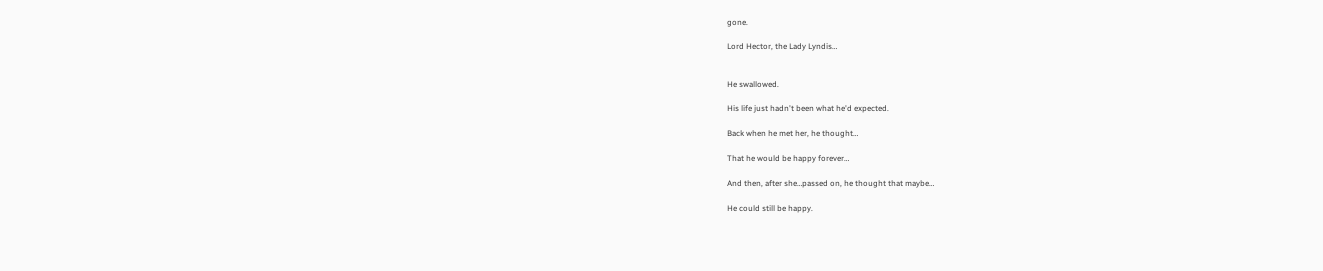gone.

Lord Hector, the Lady Lyndis…


He swallowed.

His life just hadn't been what he'd expected.

Back when he met her, he thought…

That he would be happy forever…

And then, after she…passed on, he thought that maybe…

He could still be happy.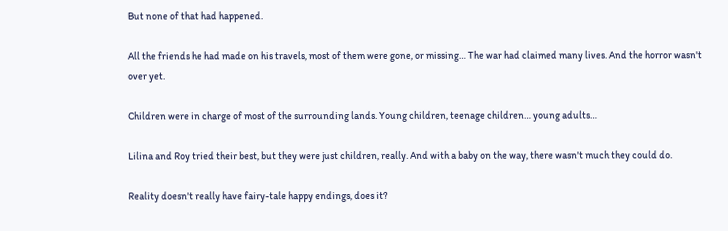But none of that had happened.

All the friends he had made on his travels, most of them were gone, or missing… The war had claimed many lives. And the horror wasn't over yet.

Children were in charge of most of the surrounding lands. Young children, teenage children… young adults…

Lilina and Roy tried their best, but they were just children, really. And with a baby on the way, there wasn't much they could do.

Reality doesn't really have fairy-tale happy endings, does it?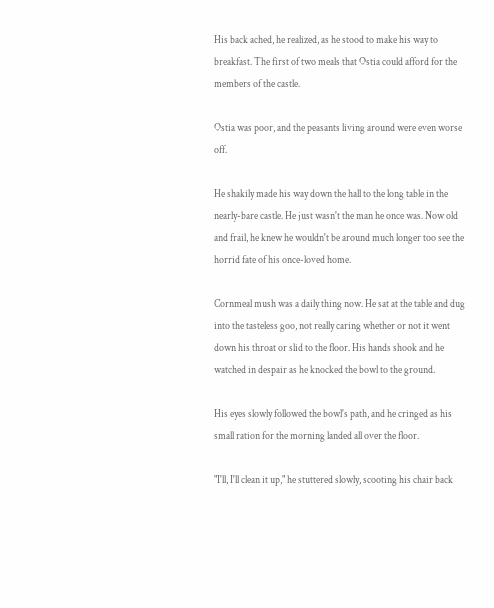His back ached, he realized, as he stood to make his way to breakfast. The first of two meals that Ostia could afford for the members of the castle.

Ostia was poor, and the peasants living around were even worse off.

He shakily made his way down the hall to the long table in the nearly-bare castle. He just wasn't the man he once was. Now old and frail, he knew he wouldn't be around much longer too see the horrid fate of his once-loved home.

Cornmeal mush was a daily thing now. He sat at the table and dug into the tasteless goo, not really caring whether or not it went down his throat or slid to the floor. His hands shook and he watched in despair as he knocked the bowl to the ground.

His eyes slowly followed the bowl's path, and he cringed as his small ration for the morning landed all over the floor.

"I'll, I'll clean it up," he stuttered slowly, scooting his chair back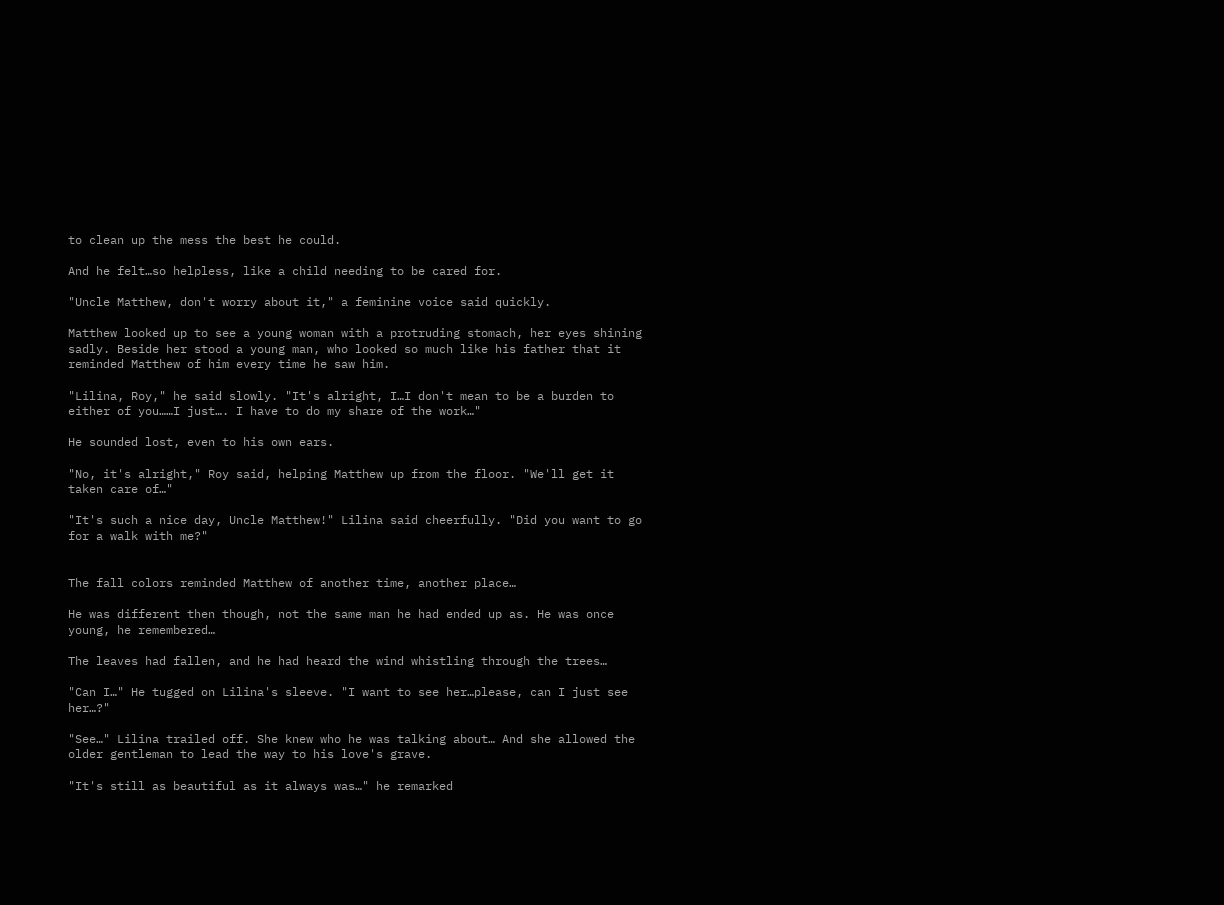to clean up the mess the best he could.

And he felt…so helpless, like a child needing to be cared for.

"Uncle Matthew, don't worry about it," a feminine voice said quickly.

Matthew looked up to see a young woman with a protruding stomach, her eyes shining sadly. Beside her stood a young man, who looked so much like his father that it reminded Matthew of him every time he saw him.

"Lilina, Roy," he said slowly. "It's alright, I…I don't mean to be a burden to either of you……I just…. I have to do my share of the work…"

He sounded lost, even to his own ears.

"No, it's alright," Roy said, helping Matthew up from the floor. "We'll get it taken care of…"

"It's such a nice day, Uncle Matthew!" Lilina said cheerfully. "Did you want to go for a walk with me?"


The fall colors reminded Matthew of another time, another place…

He was different then though, not the same man he had ended up as. He was once young, he remembered…

The leaves had fallen, and he had heard the wind whistling through the trees…

"Can I…" He tugged on Lilina's sleeve. "I want to see her…please, can I just see her…?"

"See…" Lilina trailed off. She knew who he was talking about… And she allowed the older gentleman to lead the way to his love's grave.

"It's still as beautiful as it always was…" he remarked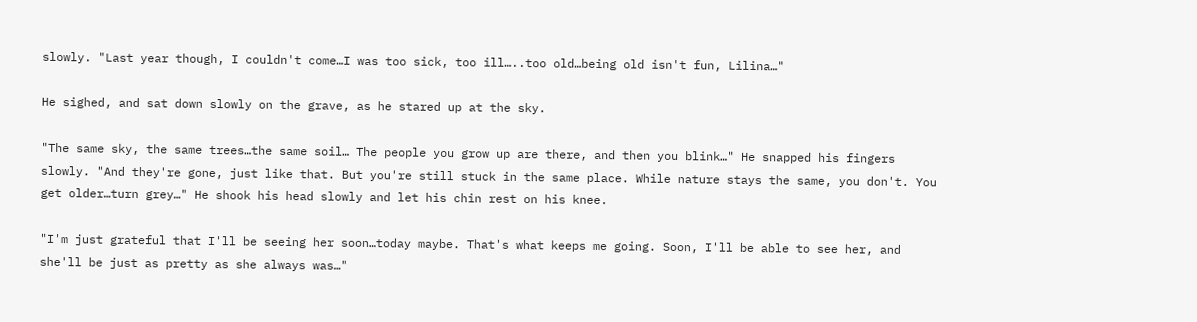slowly. "Last year though, I couldn't come…I was too sick, too ill…..too old…being old isn't fun, Lilina…"

He sighed, and sat down slowly on the grave, as he stared up at the sky.

"The same sky, the same trees…the same soil… The people you grow up are there, and then you blink…" He snapped his fingers slowly. "And they're gone, just like that. But you're still stuck in the same place. While nature stays the same, you don't. You get older…turn grey…" He shook his head slowly and let his chin rest on his knee.

"I'm just grateful that I'll be seeing her soon…today maybe. That's what keeps me going. Soon, I'll be able to see her, and she'll be just as pretty as she always was…"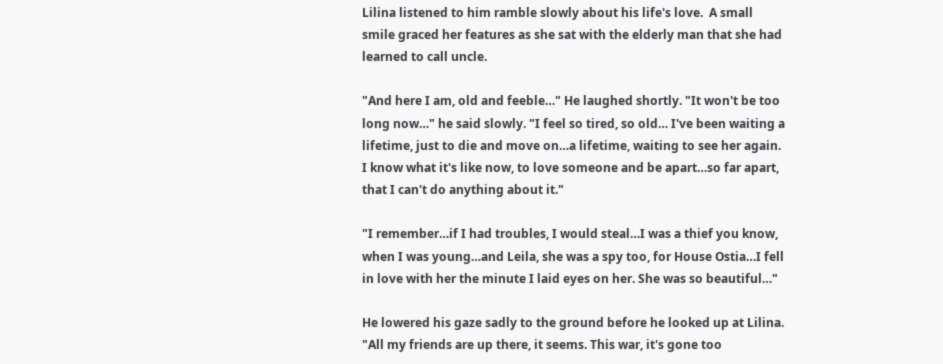Lilina listened to him ramble slowly about his life's love.  A small smile graced her features as she sat with the elderly man that she had learned to call uncle.

"And here I am, old and feeble…" He laughed shortly. "It won't be too long now…" he said slowly. "I feel so tired, so old… I've been waiting a lifetime, just to die and move on…a lifetime, waiting to see her again. I know what it's like now, to love someone and be apart…so far apart, that I can't do anything about it."

"I remember…if I had troubles, I would steal…I was a thief you know, when I was young…and Leila, she was a spy too, for House Ostia…I fell in love with her the minute I laid eyes on her. She was so beautiful…"

He lowered his gaze sadly to the ground before he looked up at Lilina. "All my friends are up there, it seems. This war, it's gone too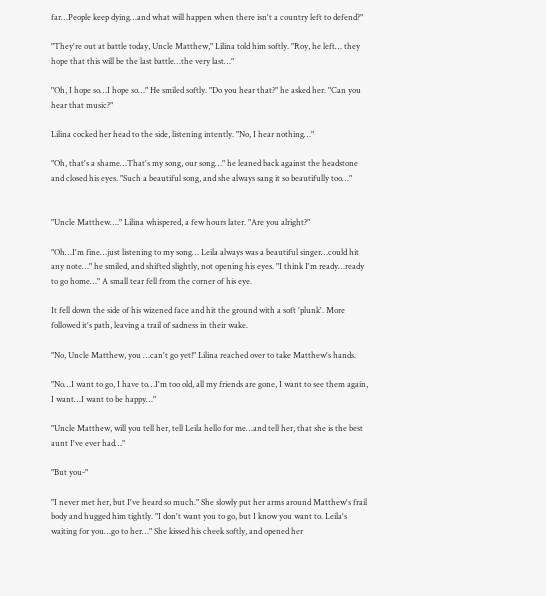far…People keep dying…and what will happen when there isn't a country left to defend?"

"They're out at battle today, Uncle Matthew," Lilina told him softly. "Roy, he left… they hope that this will be the last battle…the very last…"

"Oh, I hope so…I hope so…" He smiled softly. "Do you hear that?" he asked her. "Can you hear that music?"

Lilina cocked her head to the side, listening intently. "No, I hear nothing…"

"Oh, that's a shame…That's my song, our song…" he leaned back against the headstone and closed his eyes. "Such a beautiful song, and she always sang it so beautifully too…"


"Uncle Matthew…." Lilina whispered, a few hours later. "Are you alright?"

"Oh…I'm fine…just listening to my song… Leila always was a beautiful singer…could hit any note…" he smiled, and shifted slightly, not opening his eyes. "I think I'm ready…ready to go home…" A small tear fell from the corner of his eye.

It fell down the side of his wizened face and hit the ground with a soft 'plunk'. More followed it's path, leaving a trail of sadness in their wake.

"No, Uncle Matthew, you …can't go yet!" Lilina reached over to take Matthew's hands.

"No…I want to go, I have to…I'm too old, all my friends are gone, I want to see them again, I want…I want to be happy…"

"Uncle Matthew, will you tell her, tell Leila hello for me…and tell her, that she is the best aunt I've ever had…"

"But you-"

"I never met her, but I've heard so much." She slowly put her arms around Matthew's frail body and hugged him tightly. "I don't want you to go, but I know you want to. Leila's waiting for you…go to her…" She kissed his cheek softly, and opened her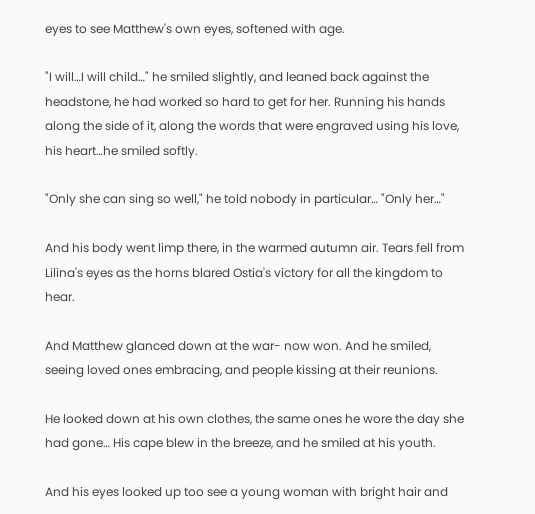eyes to see Matthew's own eyes, softened with age.

"I will…I will child…" he smiled slightly, and leaned back against the headstone, he had worked so hard to get for her. Running his hands along the side of it, along the words that were engraved using his love, his heart…he smiled softly.

"Only she can sing so well," he told nobody in particular… "Only her…"

And his body went limp there, in the warmed autumn air. Tears fell from Lilina's eyes as the horns blared Ostia's victory for all the kingdom to hear.

And Matthew glanced down at the war- now won. And he smiled, seeing loved ones embracing, and people kissing at their reunions.

He looked down at his own clothes, the same ones he wore the day she had gone… His cape blew in the breeze, and he smiled at his youth.

And his eyes looked up too see a young woman with bright hair and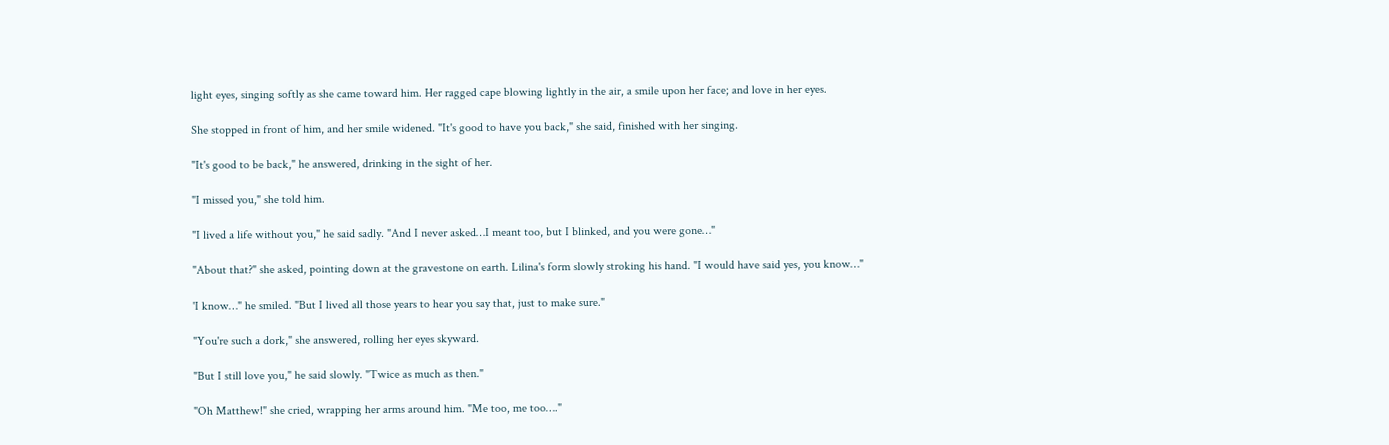light eyes, singing softly as she came toward him. Her ragged cape blowing lightly in the air, a smile upon her face; and love in her eyes.

She stopped in front of him, and her smile widened. "It's good to have you back," she said, finished with her singing.

"It's good to be back," he answered, drinking in the sight of her.

"I missed you," she told him.

"I lived a life without you," he said sadly. "And I never asked…I meant too, but I blinked, and you were gone…"

"About that?" she asked, pointing down at the gravestone on earth. Lilina's form slowly stroking his hand. "I would have said yes, you know…"

'I know…" he smiled. "But I lived all those years to hear you say that, just to make sure."

"You're such a dork," she answered, rolling her eyes skyward.

"But I still love you," he said slowly. "Twice as much as then."

"Oh Matthew!" she cried, wrapping her arms around him. "Me too, me too…."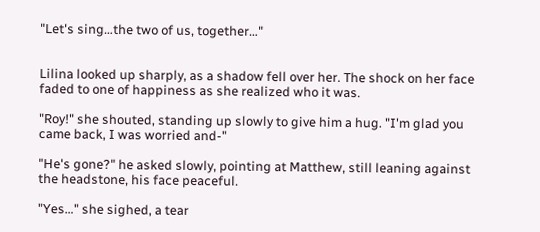"Let's sing…the two of us, together…"


Lilina looked up sharply, as a shadow fell over her. The shock on her face faded to one of happiness as she realized who it was.

"Roy!" she shouted, standing up slowly to give him a hug. "I'm glad you came back, I was worried and-"

"He's gone?" he asked slowly, pointing at Matthew, still leaning against the headstone, his face peaceful.

"Yes…" she sighed, a tear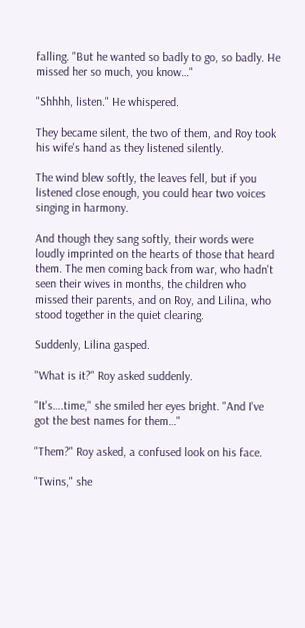falling. "But he wanted so badly to go, so badly. He missed her so much, you know…"

"Shhhh, listen." He whispered.

They became silent, the two of them, and Roy took his wife's hand as they listened silently.

The wind blew softly, the leaves fell, but if you listened close enough, you could hear two voices singing in harmony.

And though they sang softly, their words were loudly imprinted on the hearts of those that heard them. The men coming back from war, who hadn't seen their wives in months, the children who missed their parents, and on Roy, and Lilina, who stood together in the quiet clearing.

Suddenly, Lilina gasped.

"What is it?" Roy asked suddenly.

"It's….time," she smiled her eyes bright. "And I've got the best names for them…"

"Them?" Roy asked, a confused look on his face.

"Twins," she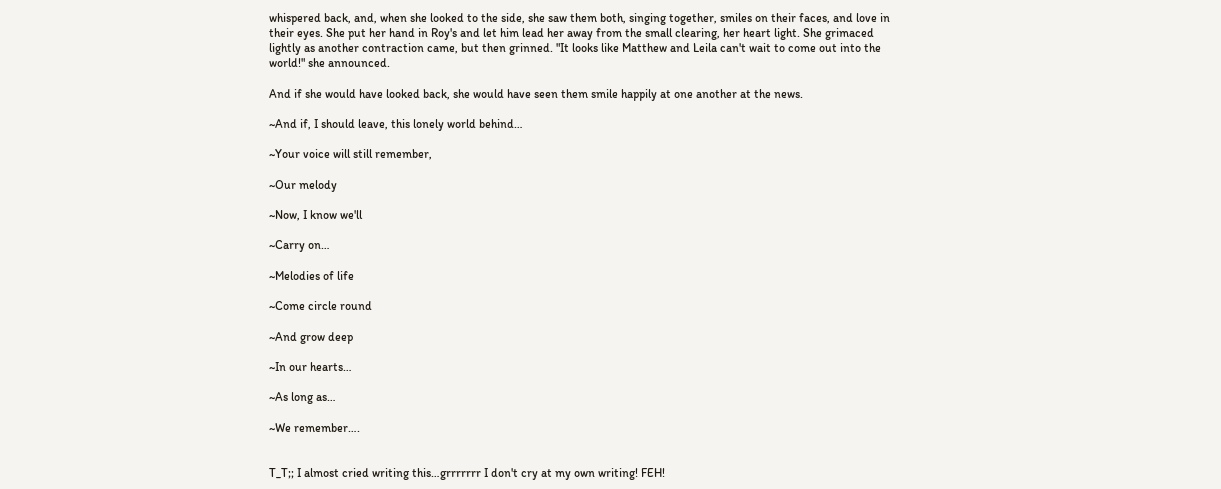whispered back, and, when she looked to the side, she saw them both, singing together, smiles on their faces, and love in their eyes. She put her hand in Roy's and let him lead her away from the small clearing, her heart light. She grimaced lightly as another contraction came, but then grinned. "It looks like Matthew and Leila can't wait to come out into the world!" she announced.

And if she would have looked back, she would have seen them smile happily at one another at the news.

~And if, I should leave, this lonely world behind…

~Your voice will still remember,

~Our melody

~Now, I know we'll

~Carry on…

~Melodies of life

~Come circle round

~And grow deep

~In our hearts…

~As long as…

~We remember….


T_T;; I almost cried writing this…grrrrrrr I don't cry at my own writing! FEH!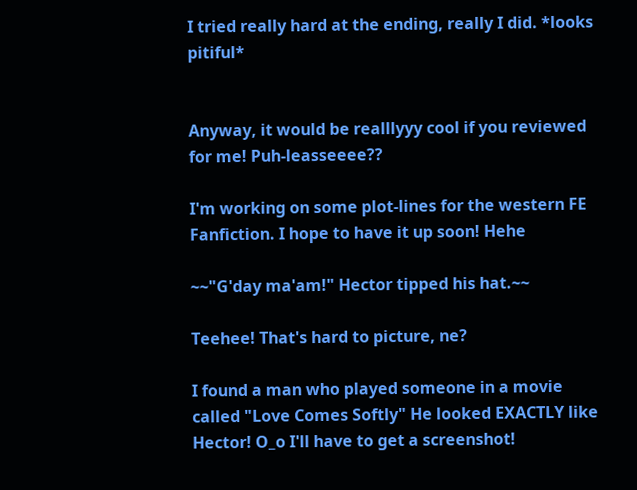I tried really hard at the ending, really I did. *looks pitiful*


Anyway, it would be realllyyy cool if you reviewed for me! Puh-leasseeee??

I'm working on some plot-lines for the western FE Fanfiction. I hope to have it up soon! Hehe

~~"G'day ma'am!" Hector tipped his hat.~~

Teehee! That's hard to picture, ne?

I found a man who played someone in a movie called "Love Comes Softly" He looked EXACTLY like Hector! O_o I'll have to get a screenshot!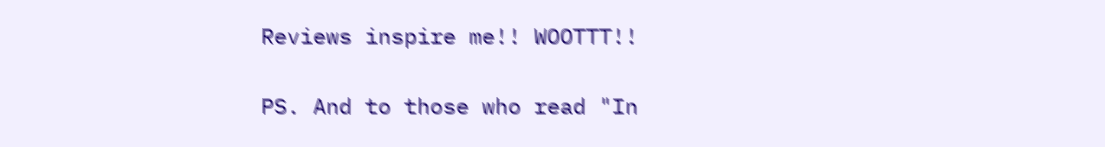Reviews inspire me!! WOOTTT!!

PS. And to those who read "In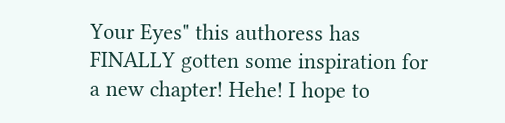Your Eyes" this authoress has FINALLY gotten some inspiration for a new chapter! Hehe! I hope to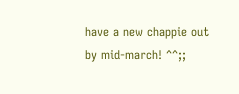have a new chappie out by mid-march! ^^;;